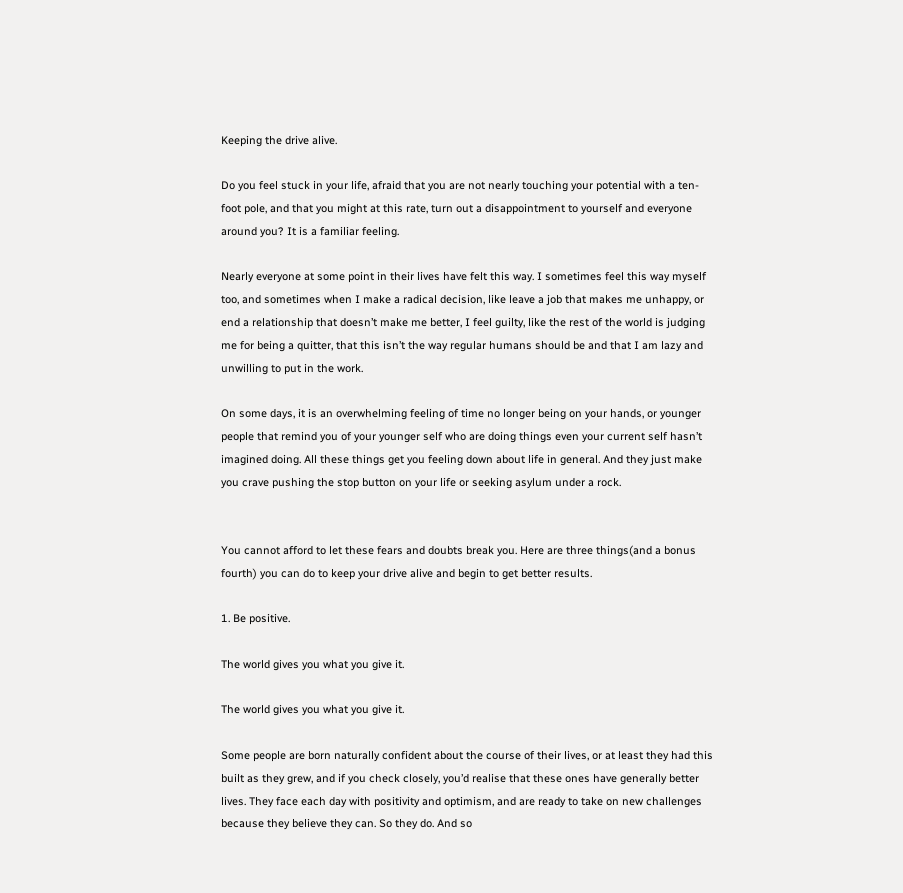Keeping the drive alive.

Do you feel stuck in your life, afraid that you are not nearly touching your potential with a ten-foot pole, and that you might at this rate, turn out a disappointment to yourself and everyone around you? It is a familiar feeling.

Nearly everyone at some point in their lives have felt this way. I sometimes feel this way myself too, and sometimes when I make a radical decision, like leave a job that makes me unhappy, or end a relationship that doesn’t make me better, I feel guilty, like the rest of the world is judging me for being a quitter, that this isn’t the way regular humans should be and that I am lazy and unwilling to put in the work.

On some days, it is an overwhelming feeling of time no longer being on your hands, or younger people that remind you of your younger self who are doing things even your current self hasn’t imagined doing. All these things get you feeling down about life in general. And they just make you crave pushing the stop button on your life or seeking asylum under a rock.


You cannot afford to let these fears and doubts break you. Here are three things(and a bonus fourth) you can do to keep your drive alive and begin to get better results.

1. Be positive.

The world gives you what you give it.

The world gives you what you give it.

Some people are born naturally confident about the course of their lives, or at least they had this built as they grew, and if you check closely, you’d realise that these ones have generally better lives. They face each day with positivity and optimism, and are ready to take on new challenges because they believe they can. So they do. And so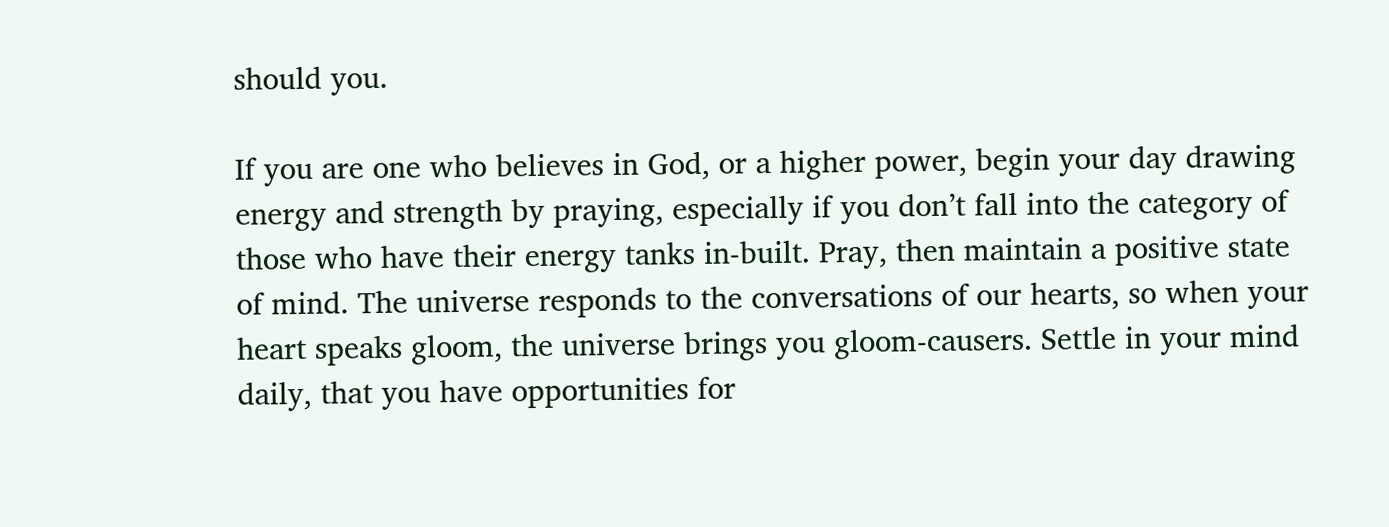should you.

If you are one who believes in God, or a higher power, begin your day drawing energy and strength by praying, especially if you don’t fall into the category of those who have their energy tanks in-built. Pray, then maintain a positive state of mind. The universe responds to the conversations of our hearts, so when your heart speaks gloom, the universe brings you gloom-causers. Settle in your mind daily, that you have opportunities for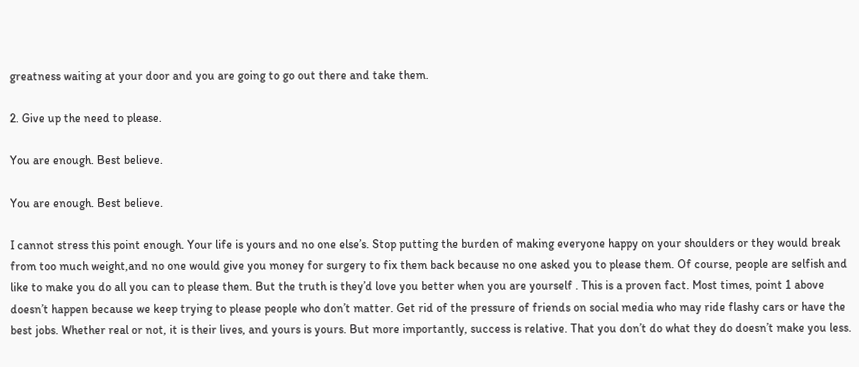greatness waiting at your door and you are going to go out there and take them.

2. Give up the need to please.

You are enough. Best believe.

You are enough. Best believe.

I cannot stress this point enough. Your life is yours and no one else’s. Stop putting the burden of making everyone happy on your shoulders or they would break from too much weight,and no one would give you money for surgery to fix them back because no one asked you to please them. Of course, people are selfish and like to make you do all you can to please them. But the truth is they’d love you better when you are yourself . This is a proven fact. Most times, point 1 above doesn’t happen because we keep trying to please people who don’t matter. Get rid of the pressure of friends on social media who may ride flashy cars or have the best jobs. Whether real or not, it is their lives, and yours is yours. But more importantly, success is relative. That you don’t do what they do doesn’t make you less.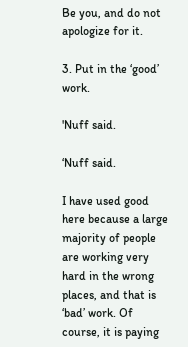Be you, and do not apologize for it.

3. Put in the ‘good’ work.

'Nuff said.

‘Nuff said.

I have used good here because a large majority of people are working very hard in the wrong places, and that is ‘bad’ work. Of course, it is paying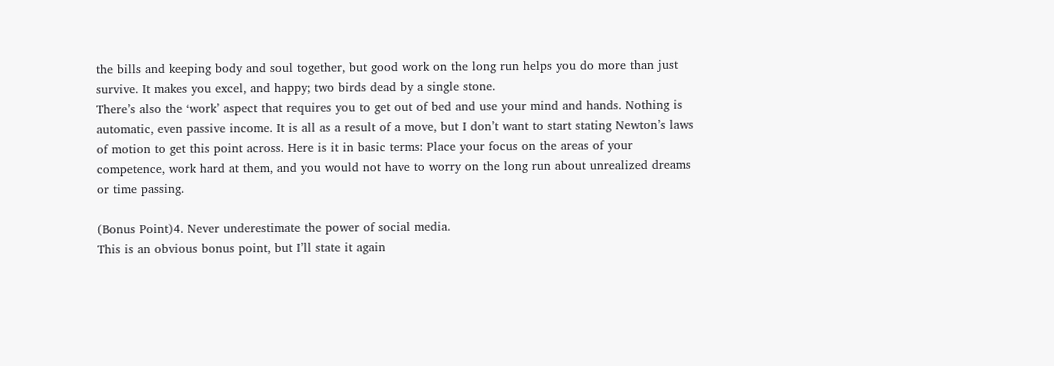the bills and keeping body and soul together, but good work on the long run helps you do more than just survive. It makes you excel, and happy; two birds dead by a single stone.
There’s also the ‘work’ aspect that requires you to get out of bed and use your mind and hands. Nothing is automatic, even passive income. It is all as a result of a move, but I don’t want to start stating Newton’s laws of motion to get this point across. Here is it in basic terms: Place your focus on the areas of your competence, work hard at them, and you would not have to worry on the long run about unrealized dreams or time passing.

(Bonus Point)4. Never underestimate the power of social media.
This is an obvious bonus point, but I’ll state it again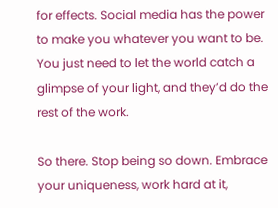for effects. Social media has the power to make you whatever you want to be. You just need to let the world catch a glimpse of your light, and they’d do the rest of the work.

So there. Stop being so down. Embrace your uniqueness, work hard at it,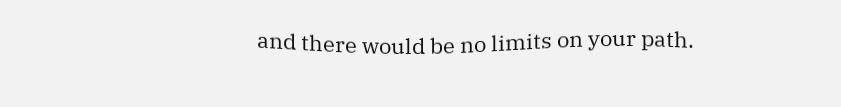and there would be no limits on your path.